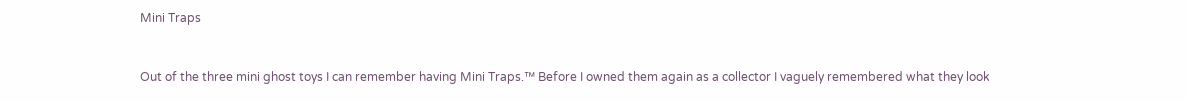Mini Traps


Out of the three mini ghost toys I can remember having Mini Traps.™ Before I owned them again as a collector I vaguely remembered what they look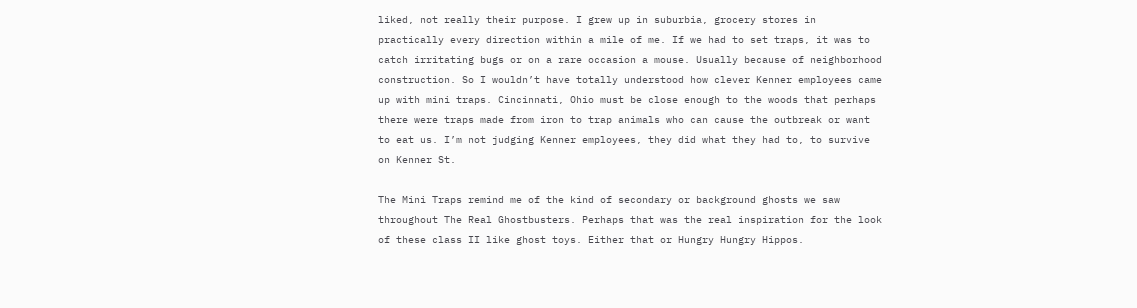liked, not really their purpose. I grew up in suburbia, grocery stores in practically every direction within a mile of me. If we had to set traps, it was to catch irritating bugs or on a rare occasion a mouse. Usually because of neighborhood construction. So I wouldn’t have totally understood how clever Kenner employees came up with mini traps. Cincinnati, Ohio must be close enough to the woods that perhaps there were traps made from iron to trap animals who can cause the outbreak or want to eat us. I’m not judging Kenner employees, they did what they had to, to survive on Kenner St.

The Mini Traps remind me of the kind of secondary or background ghosts we saw throughout The Real Ghostbusters. Perhaps that was the real inspiration for the look of these class II like ghost toys. Either that or Hungry Hungry Hippos.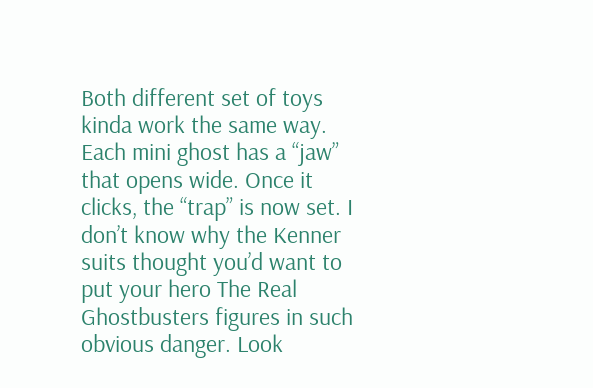Both different set of toys kinda work the same way. Each mini ghost has a “jaw” that opens wide. Once it clicks, the “trap” is now set. I don’t know why the Kenner suits thought you’d want to put your hero The Real Ghostbusters figures in such obvious danger. Look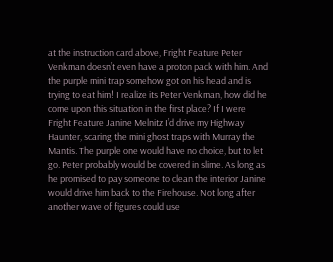at the instruction card above, Fright Feature Peter Venkman doesn’t even have a proton pack with him. And the purple mini trap somehow got on his head and is trying to eat him! I realize its Peter Venkman, how did he come upon this situation in the first place? If I were Fright Feature Janine Melnitz I’d drive my Highway Haunter, scaring the mini ghost traps with Murray the Mantis. The purple one would have no choice, but to let go. Peter probably would be covered in slime. As long as he promised to pay someone to clean the interior Janine would drive him back to the Firehouse. Not long after another wave of figures could use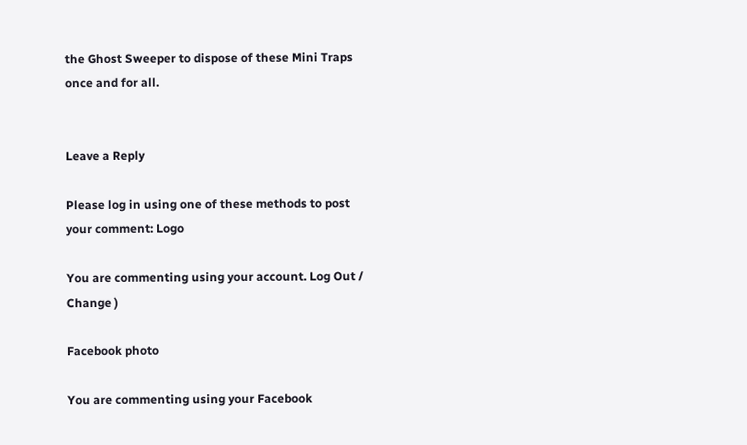the Ghost Sweeper to dispose of these Mini Traps once and for all.


Leave a Reply

Please log in using one of these methods to post your comment: Logo

You are commenting using your account. Log Out /  Change )

Facebook photo

You are commenting using your Facebook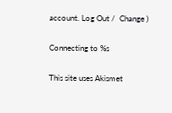account. Log Out /  Change )

Connecting to %s

This site uses Akismet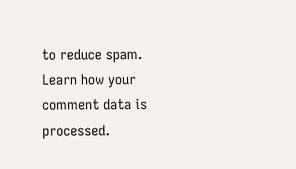to reduce spam. Learn how your comment data is processed.